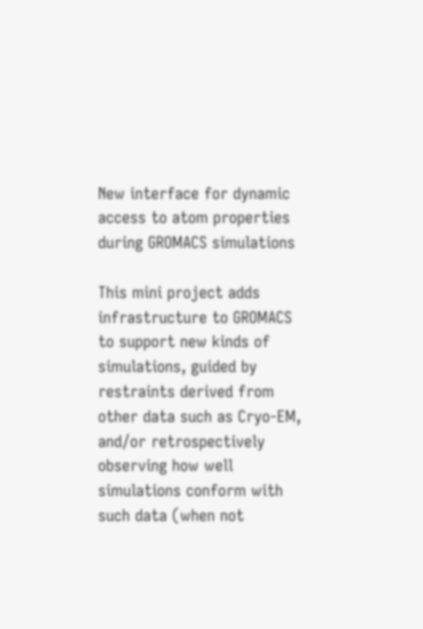New interface for dynamic access to atom properties during GROMACS simulations

This mini project adds infrastructure to GROMACS to support new kinds of simulations, guided by restraints derived from other data such as Cryo-EM, and/or retrospectively observing how well simulations conform with such data (when not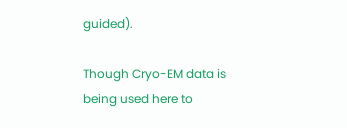guided).

Though Cryo-EM data is being used here to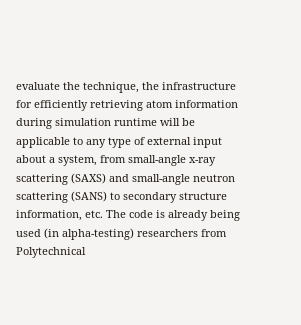evaluate the technique, the infrastructure for efficiently retrieving atom information during simulation runtime will be applicable to any type of external input about a system, from small-angle x-ray scattering (SAXS) and small-angle neutron scattering (SANS) to secondary structure information, etc. The code is already being used (in alpha-testing) researchers from Polytechnical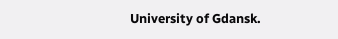University of Gdansk.